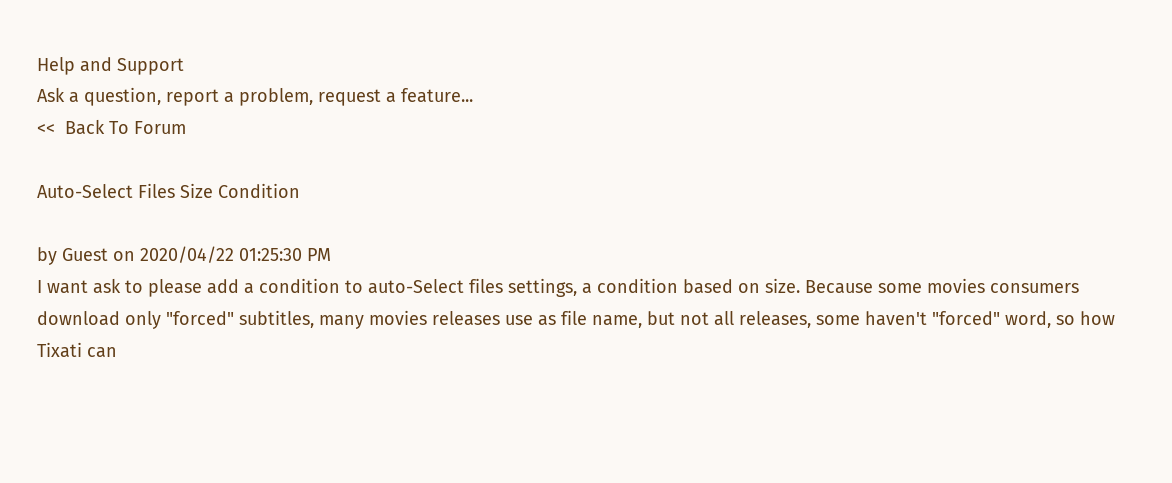Help and Support
Ask a question, report a problem, request a feature...
<<  Back To Forum

Auto-Select Files Size Condition

by Guest on 2020/04/22 01:25:30 PM
I want ask to please add a condition to auto-Select files settings, a condition based on size. Because some movies consumers download only "forced" subtitles, many movies releases use as file name, but not all releases, some haven't "forced" word, so how Tixati can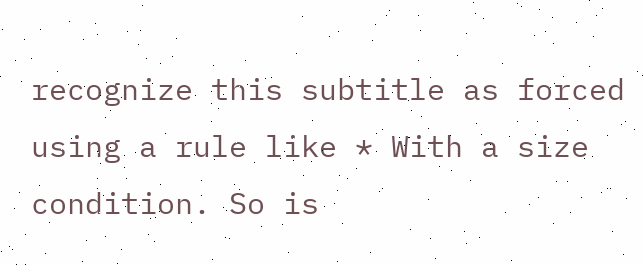recognize this subtitle as forced using a rule like * With a size condition. So is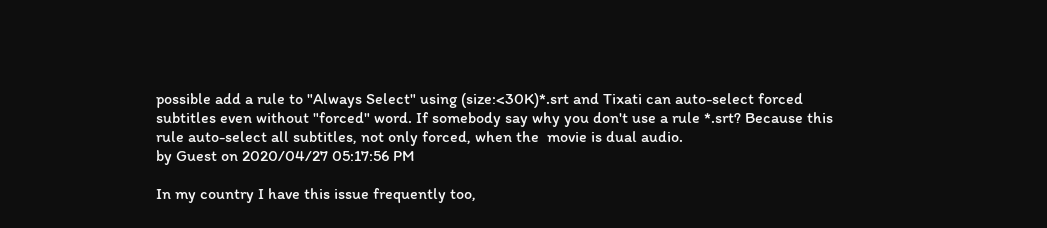possible add a rule to "Always Select" using (size:<30K)*.srt and Tixati can auto-select forced subtitles even without "forced" word. If somebody say why you don't use a rule *.srt? Because this rule auto-select all subtitles, not only forced, when the  movie is dual audio.
by Guest on 2020/04/27 05:17:56 PM

In my country I have this issue frequently too,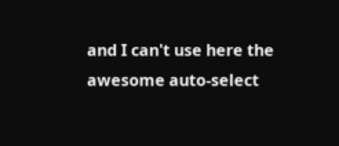and I can't use here the awesome auto-select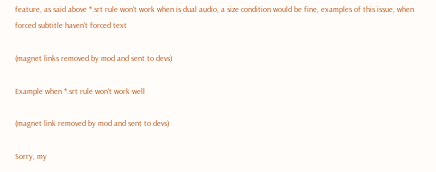feature, as said above *.srt rule won't work when is dual audio, a size condition would be fine, examples of this issue, when forced subtitle haven't forced text

(magnet links removed by mod and sent to devs)

Example when *.srt rule won't work well

(magnet link removed by mod and sent to devs)

Sorry, my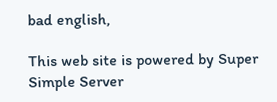bad english,

This web site is powered by Super Simple Server